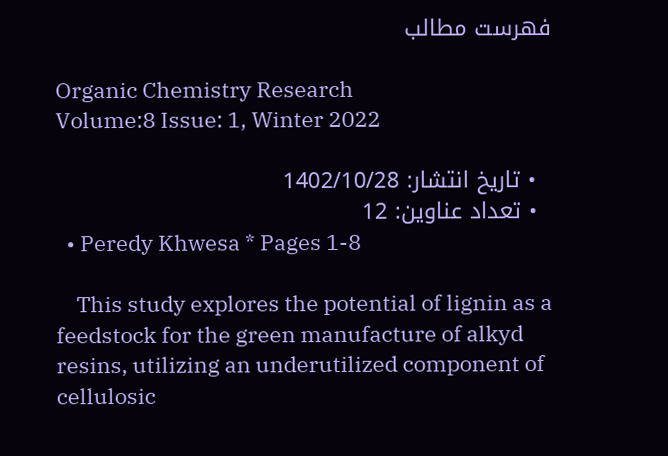فهرست مطالب

Organic Chemistry Research
Volume:8 Issue: 1, Winter 2022

  • تاریخ انتشار: 1402/10/28
  • تعداد عناوین: 12
  • Peredy Khwesa * Pages 1-8

    This study explores the potential of lignin as a feedstock for the green manufacture of alkyd resins, utilizing an underutilized component of cellulosic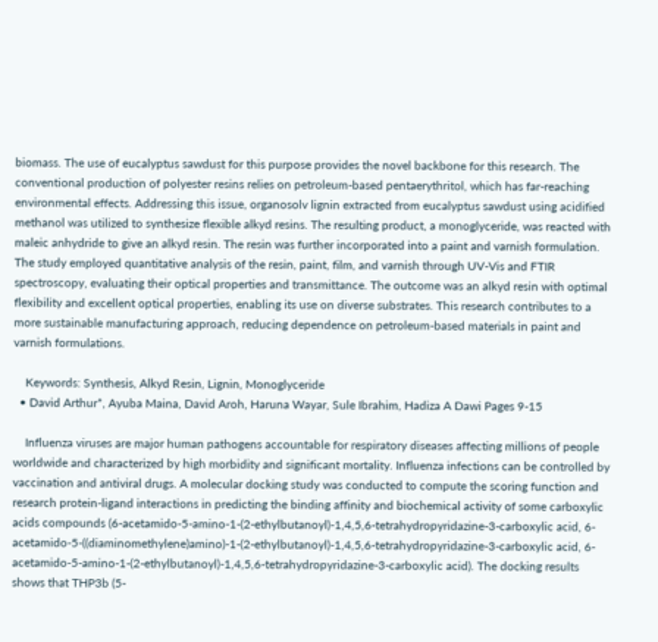biomass. The use of eucalyptus sawdust for this purpose provides the novel backbone for this research. The conventional production of polyester resins relies on petroleum-based pentaerythritol, which has far-reaching environmental effects. Addressing this issue, organosolv lignin extracted from eucalyptus sawdust using acidified methanol was utilized to synthesize flexible alkyd resins. The resulting product, a monoglyceride, was reacted with maleic anhydride to give an alkyd resin. The resin was further incorporated into a paint and varnish formulation. The study employed quantitative analysis of the resin, paint, film, and varnish through UV-Vis and FTIR spectroscopy, evaluating their optical properties and transmittance. The outcome was an alkyd resin with optimal flexibility and excellent optical properties, enabling its use on diverse substrates. This research contributes to a more sustainable manufacturing approach, reducing dependence on petroleum-based materials in paint and varnish formulations.

    Keywords: Synthesis, Alkyd Resin, Lignin, Monoglyceride
  • David Arthur*, Ayuba Maina, David Aroh, Haruna Wayar, Sule Ibrahim, Hadiza A Dawi Pages 9-15

    Influenza viruses are major human pathogens accountable for respiratory diseases affecting millions of people worldwide and characterized by high morbidity and significant mortality. Influenza infections can be controlled by vaccination and antiviral drugs. A molecular docking study was conducted to compute the scoring function and research protein-ligand interactions in predicting the binding affinity and biochemical activity of some carboxylic acids compounds (6-acetamido-5-amino-1-(2-ethylbutanoyl)-1,4,5,6-tetrahydropyridazine-3-carboxylic acid, 6-acetamido-5-((diaminomethylene)amino)-1-(2-ethylbutanoyl)-1,4,5,6-tetrahydropyridazine-3-carboxylic acid, 6-acetamido-5-amino-1-(2-ethylbutanoyl)-1,4,5,6-tetrahydropyridazine-3-carboxylic acid). The docking results shows that THP3b (5-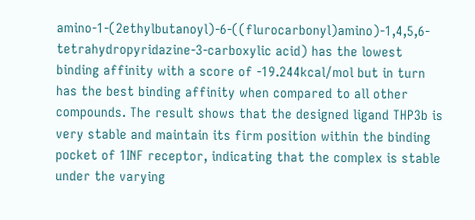amino-1-(2ethylbutanoyl)-6-((flurocarbonyl)amino)-1,4,5,6-tetrahydropyridazine-3-carboxylic acid) has the lowest binding affinity with a score of -19.244kcal/mol but in turn has the best binding affinity when compared to all other compounds. The result shows that the designed ligand THP3b is very stable and maintain its firm position within the binding pocket of 1INF receptor, indicating that the complex is stable under the varying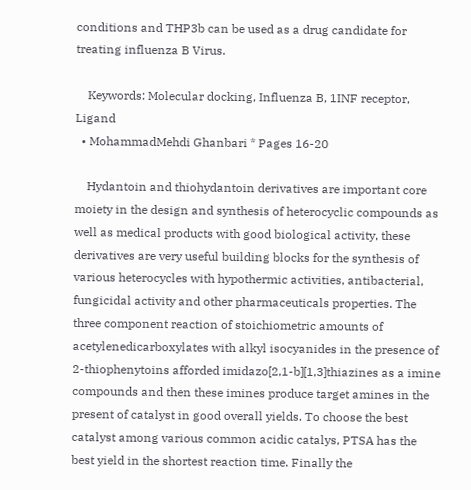conditions and THP3b can be used as a drug candidate for treating influenza B Virus.

    Keywords: Molecular docking, Influenza B, 1INF receptor, Ligand
  • MohammadMehdi Ghanbari * Pages 16-20

    Hydantoin and thiohydantoin derivatives are important core moiety in the design and synthesis of heterocyclic compounds as well as medical products with good biological activity, these derivatives are very useful building blocks for the synthesis of various heterocycles with hypothermic activities, antibacterial, fungicidal activity and other pharmaceuticals properties. The three component reaction of stoichiometric amounts of acetylenedicarboxylates with alkyl isocyanides in the presence of 2-thiophenytoins afforded imidazo[2,1-b][1,3]thiazines as a imine compounds and then these imines produce target amines in the present of catalyst in good overall yields. To choose the best catalyst among various common acidic catalys, PTSA has the best yield in the shortest reaction time. Finally the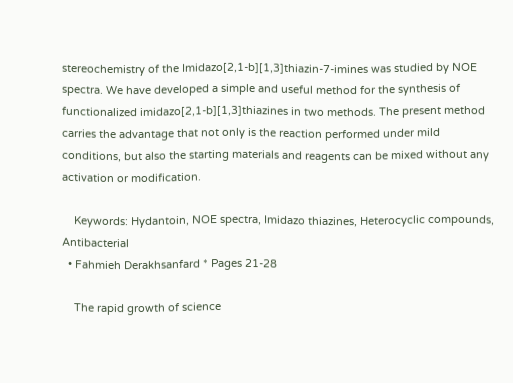stereochemistry of the Imidazo[2,1-b][1,3]thiazin-7-imines was studied by NOE spectra. We have developed a simple and useful method for the synthesis of functionalized imidazo[2,1-b][1,3]thiazines in two methods. The present method carries the advantage that not only is the reaction performed under mild conditions, but also the starting materials and reagents can be mixed without any activation or modification.

    Keywords: Hydantoin, NOE spectra, Imidazo thiazines, Heterocyclic compounds, Antibacterial
  • Fahmieh Derakhsanfard * Pages 21-28

    The rapid growth of science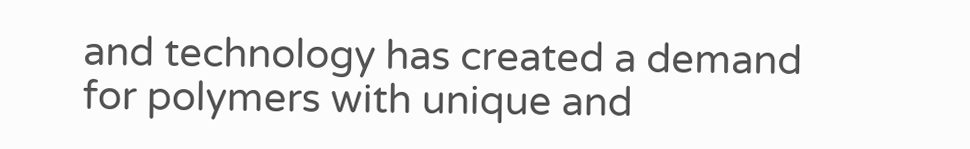and technology has created a demand for polymers with unique and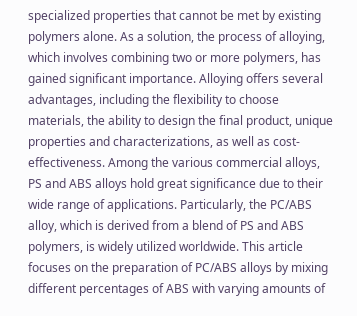specialized properties that cannot be met by existing polymers alone. As a solution, the process of alloying, which involves combining two or more polymers, has gained significant importance. Alloying offers several advantages, including the flexibility to choose materials, the ability to design the final product, unique properties and characterizations, as well as cost-effectiveness. Among the various commercial alloys, PS and ABS alloys hold great significance due to their wide range of applications. Particularly, the PC/ABS alloy, which is derived from a blend of PS and ABS polymers, is widely utilized worldwide. This article focuses on the preparation of PC/ABS alloys by mixing different percentages of ABS with varying amounts of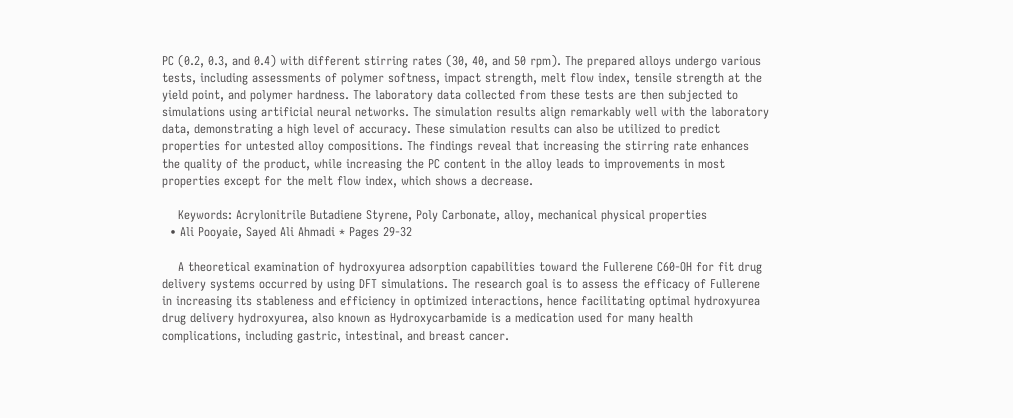PC (0.2, 0.3, and 0.4) with different stirring rates (30, 40, and 50 rpm). The prepared alloys undergo various tests, including assessments of polymer softness, impact strength, melt flow index, tensile strength at the yield point, and polymer hardness. The laboratory data collected from these tests are then subjected to simulations using artificial neural networks. The simulation results align remarkably well with the laboratory data, demonstrating a high level of accuracy. These simulation results can also be utilized to predict properties for untested alloy compositions. The findings reveal that increasing the stirring rate enhances the quality of the product, while increasing the PC content in the alloy leads to improvements in most properties except for the melt flow index, which shows a decrease.

    Keywords: Acrylonitrile Butadiene Styrene, Poly Carbonate, alloy, mechanical physical properties
  • Ali Pooyaie, Sayed Ali Ahmadi * Pages 29-32

    A theoretical examination of hydroxyurea adsorption capabilities toward the Fullerene C60-OH for fit drug delivery systems occurred by using DFT simulations. The research goal is to assess the efficacy of Fullerene in increasing its stableness and efficiency in optimized interactions, hence facilitating optimal hydroxyurea drug delivery hydroxyurea, also known as Hydroxycarbamide is a medication used for many health complications, including gastric, intestinal, and breast cancer.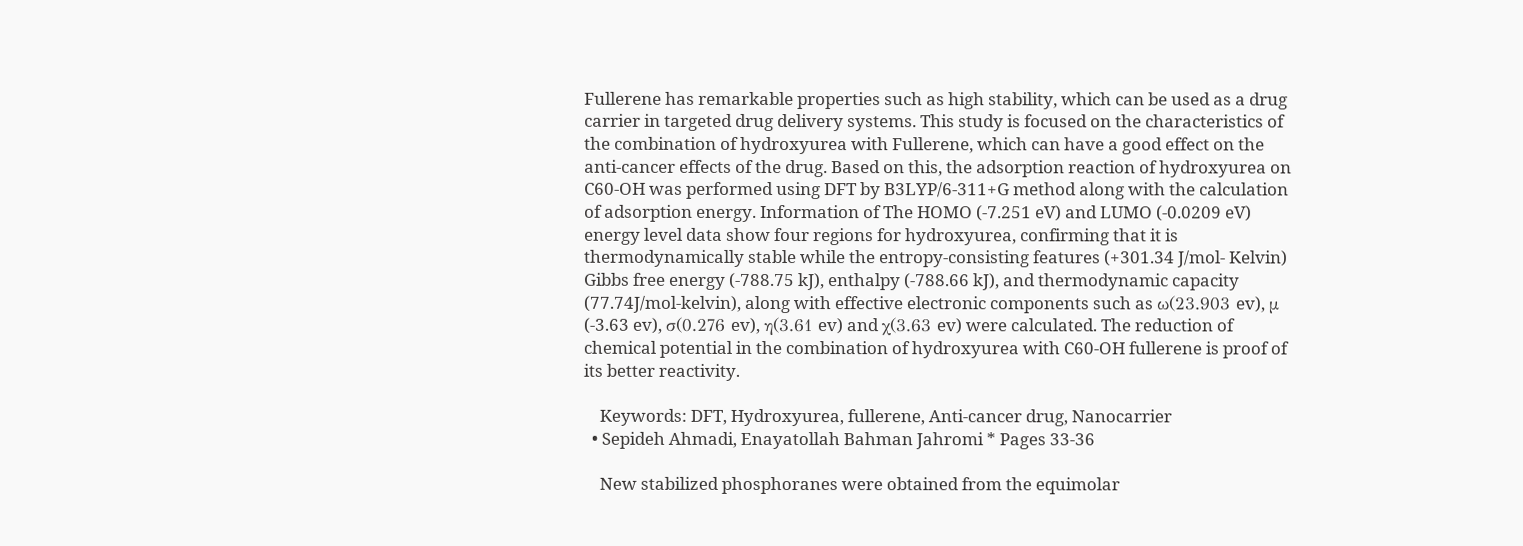Fullerene has remarkable properties such as high stability, which can be used as a drug carrier in targeted drug delivery systems. This study is focused on the characteristics of the combination of hydroxyurea with Fullerene, which can have a good effect on the anti-cancer effects of the drug. Based on this, the adsorption reaction of hydroxyurea on C60-OH was performed using DFT by B3LYP/6-311+G method along with the calculation of adsorption energy. Information of The HOMO (-7.251 eV) and LUMO (-0.0209 eV) energy level data show four regions for hydroxyurea, confirming that it is thermodynamically stable while the entropy-consisting features (+301.34 J/mol- Kelvin) Gibbs free energy (-788.75 kJ), enthalpy (-788.66 kJ), and thermodynamic capacity (77.74J/mol-kelvin), along with effective electronic components such as ω(23.903 ev), μ (-3.63 ev), σ(0.276 ev), η(3.61 ev) and χ(3.63 ev) were calculated. The reduction of chemical potential in the combination of hydroxyurea with C60-OH fullerene is proof of its better reactivity.

    Keywords: DFT, Hydroxyurea, fullerene, Anti-cancer drug, Nanocarrier
  • Sepideh Ahmadi, Enayatollah Bahman Jahromi * Pages 33-36

    New stabilized phosphoranes were obtained from the equimolar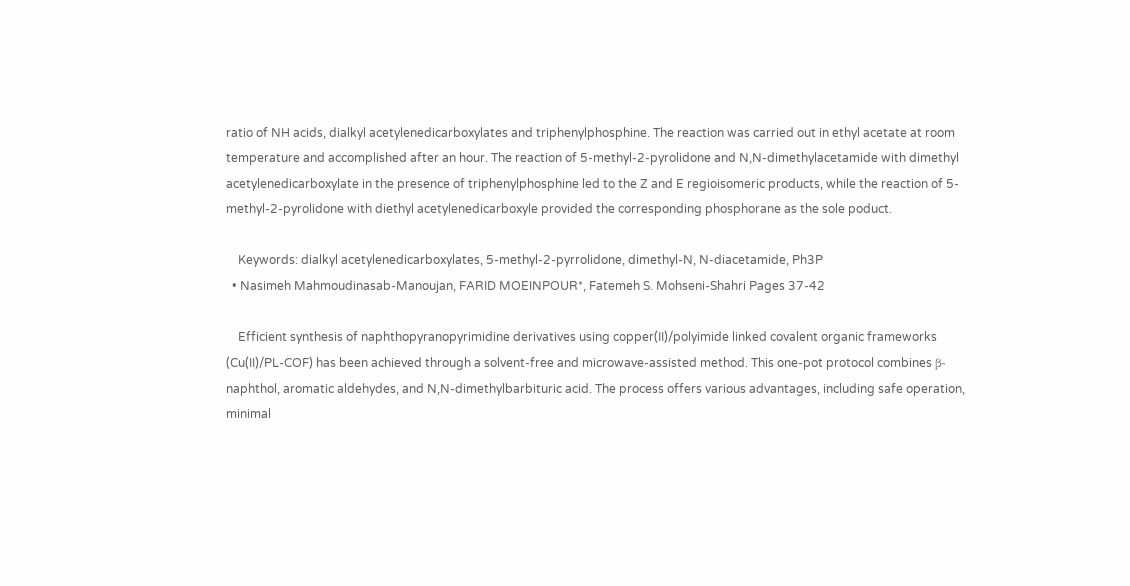ratio of NH acids, dialkyl acetylenedicarboxylates and triphenylphosphine. The reaction was carried out in ethyl acetate at room temperature and accomplished after an hour. The reaction of 5-methyl-2-pyrolidone and N,N-dimethylacetamide with dimethyl acetylenedicarboxylate in the presence of triphenylphosphine led to the Z and E regioisomeric products, while the reaction of 5-methyl-2-pyrolidone with diethyl acetylenedicarboxyle provided the corresponding phosphorane as the sole poduct.

    Keywords: dialkyl acetylenedicarboxylates, 5-methyl-2-pyrrolidone, dimethyl-N, N-diacetamide, Ph3P
  • Nasimeh Mahmoudinasab-Manoujan, FARID MOEINPOUR*, Fatemeh S. Mohseni-Shahri Pages 37-42

    Efficient synthesis of naphthopyranopyrimidine derivatives using copper(II)/polyimide linked covalent organic frameworks (Cu(II)/PL-COF) has been achieved through a solvent-free and microwave-assisted method. This one-pot protocol combines β-naphthol, aromatic aldehydes, and N,N-dimethylbarbituric acid. The process offers various advantages, including safe operation, minimal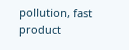pollution, fast product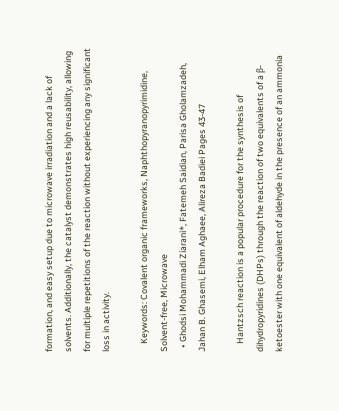formation, and easy setup due to microwave irradiation and a lack of solvents. Additionally, the catalyst demonstrates high reusability, allowing for multiple repetitions of the reaction without experiencing any significant loss in activity.

    Keywords: Covalent organic frameworks, Naphthopyranopyrimidine, Solvent-free, Microwave
  • Ghodsi Mohammadi Ziarani*, Fatemeh Saidian, Parisa Gholamzadeh, Jahan B. Ghasemi, Elham Aghaee, Alireza Badiei Pages 43-47

    Hantzsch reaction is a popular procedure for the synthesis of dihydropyridines (DHPs) through the reaction of two equivalents of a β-ketoester with one equivalent of aldehyde in the presence of an ammonia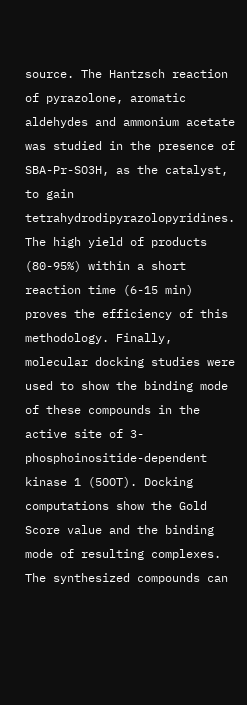source. The Hantzsch reaction of pyrazolone, aromatic aldehydes and ammonium acetate was studied in the presence of SBA-Pr-SO3H, as the catalyst, to gain tetrahydrodipyrazolopyridines. The high yield of products (80-95%) within a short reaction time (6-15 min) proves the efficiency of this methodology. Finally, molecular docking studies were used to show the binding mode of these compounds in the active site of 3-phosphoinositide-dependent kinase 1 (5OOT). Docking computations show the Gold Score value and the binding mode of resulting complexes. The synthesized compounds can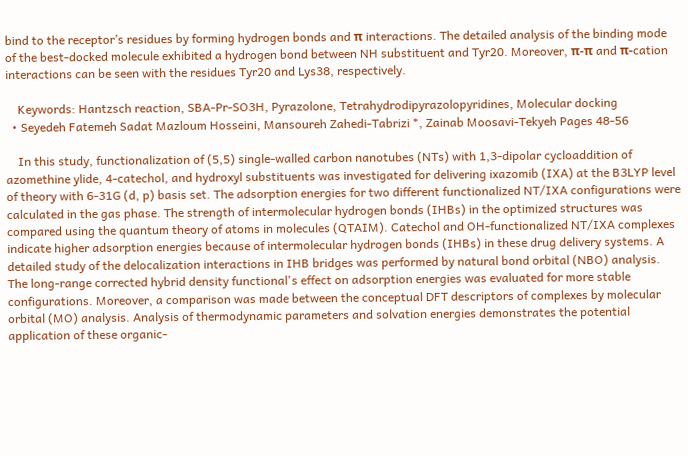bind to the receptor’s residues by forming hydrogen bonds and π interactions. The detailed analysis of the binding mode of the best-docked molecule exhibited a hydrogen bond between NH substituent and Tyr20. Moreover, π-π and π-cation interactions can be seen with the residues Tyr20 and Lys38, respectively.

    Keywords: Hantzsch reaction, SBA-Pr-SO3H, Pyrazolone, Tetrahydrodipyrazolopyridines, Molecular docking
  • Seyedeh Fatemeh Sadat Mazloum Hosseini, Mansoureh Zahedi-Tabrizi *, Zainab Moosavi-Tekyeh Pages 48-56

    In this study, functionalization of (5,5) single-walled carbon nanotubes (NTs) with 1,3-dipolar cycloaddition of azomethine ylide, 4-catechol, and hydroxyl substituents was investigated for delivering ixazomib (IXA) at the B3LYP level of theory with 6-31G (d, p) basis set. The adsorption energies for two different functionalized NT/IXA configurations were calculated in the gas phase. The strength of intermolecular hydrogen bonds (IHBs) in the optimized structures was compared using the quantum theory of atoms in molecules (QTAIM). Catechol and OH-functionalized NT/IXA complexes indicate higher adsorption energies because of intermolecular hydrogen bonds (IHBs) in these drug delivery systems. A detailed study of the delocalization interactions in IHB bridges was performed by natural bond orbital (NBO) analysis. The long-range corrected hybrid density functional's effect on adsorption energies was evaluated for more stable configurations. Moreover, a comparison was made between the conceptual DFT descriptors of complexes by molecular orbital (MO) analysis. Analysis of thermodynamic parameters and solvation energies demonstrates the potential application of these organic-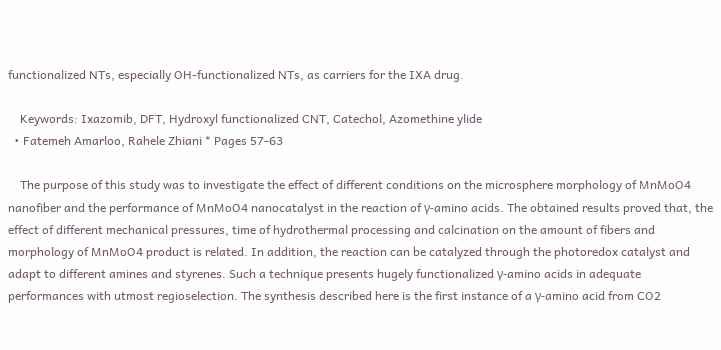functionalized NTs, especially OH-functionalized NTs, as carriers for the IXA drug.

    Keywords: Ixazomib, DFT, Hydroxyl functionalized CNT, Catechol, Azomethine ylide
  • Fatemeh Amarloo, Rahele Zhiani * Pages 57-63

    The purpose of this study was to investigate the effect of different conditions on the microsphere morphology of MnMoO4 nanofiber and the performance of MnMoO4 nanocatalyst in the reaction of γ-amino acids. The obtained results proved that, the effect of different mechanical pressures, time of hydrothermal processing and calcination on the amount of fibers and morphology of MnMoO4 product is related. In addition, the reaction can be catalyzed through the photoredox catalyst and adapt to different amines and styrenes. Such a technique presents hugely functionalized γ-amino acids in adequate performances with utmost regioselection. The synthesis described here is the first instance of a γ-amino acid from CO2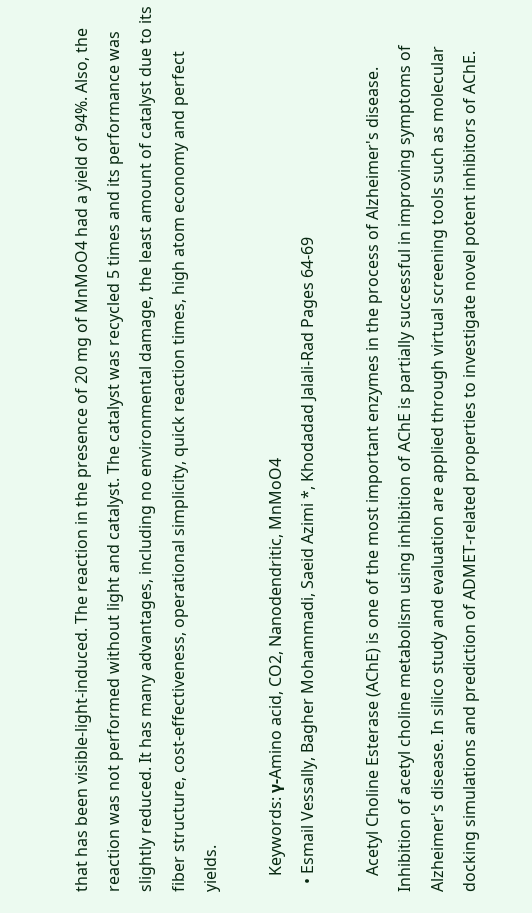that has been visible-light-induced. The reaction in the presence of 20 mg of MnMoO4 had a yield of 94%. Also, the reaction was not performed without light and catalyst. The catalyst was recycled 5 times and its performance was slightly reduced. It has many advantages, including no environmental damage, the least amount of catalyst due to its fiber structure, cost-effectiveness, operational simplicity, quick reaction times, high atom economy and perfect yields.

    Keywords: γ-Amino acid, CO2, Nanodendritic, MnMoO4
  • Esmail Vessally, Bagher Mohammadi, Saeid Azimi *, Khodadad Jalali-Rad Pages 64-69

    Acetyl Choline Esterase (AChE) is one of the most important enzymes in the process of Alzheimer's disease. Inhibition of acetyl choline metabolism using inhibition of AChE is partially successful in improving symptoms of Alzheimer's disease. In silico study and evaluation are applied through virtual screening tools such as molecular docking simulations and prediction of ADMET-related properties to investigate novel potent inhibitors of AChE.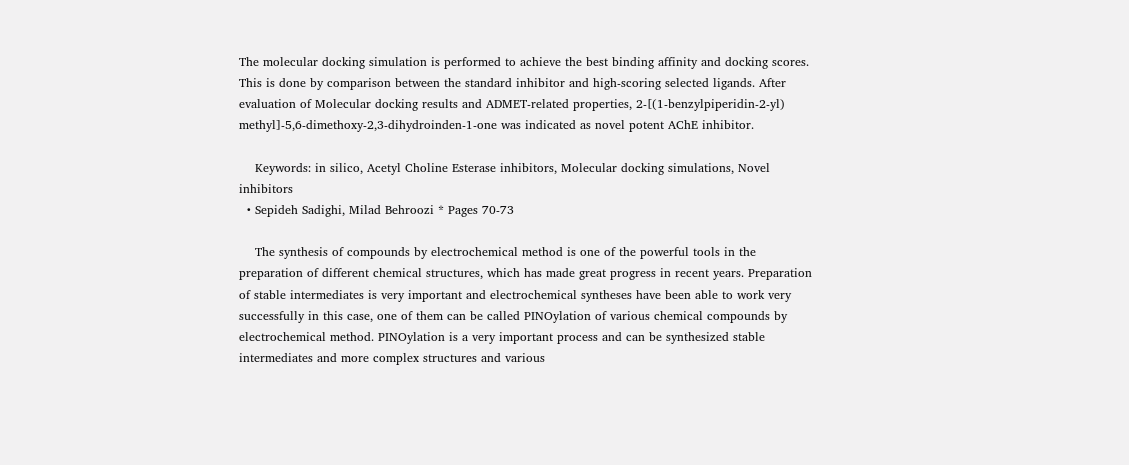The molecular docking simulation is performed to achieve the best binding affinity and docking scores. This is done by comparison between the standard inhibitor and high-scoring selected ligands. After evaluation of Molecular docking results and ADMET-related properties, 2-[(1-benzylpiperidin-2-yl) methyl]-5,6-dimethoxy-2,3-dihydroinden-1-one was indicated as novel potent AChE inhibitor.

    Keywords: in silico, Acetyl Choline Esterase inhibitors, Molecular docking simulations, Novel inhibitors
  • Sepideh Sadighi, Milad Behroozi * Pages 70-73

    The synthesis of compounds by electrochemical method is one of the powerful tools in the preparation of different chemical structures, which has made great progress in recent years. Preparation of stable intermediates is very important and electrochemical syntheses have been able to work very successfully in this case, one of them can be called PINOylation of various chemical compounds by electrochemical method. PINOylation is a very important process and can be synthesized stable intermediates and more complex structures and various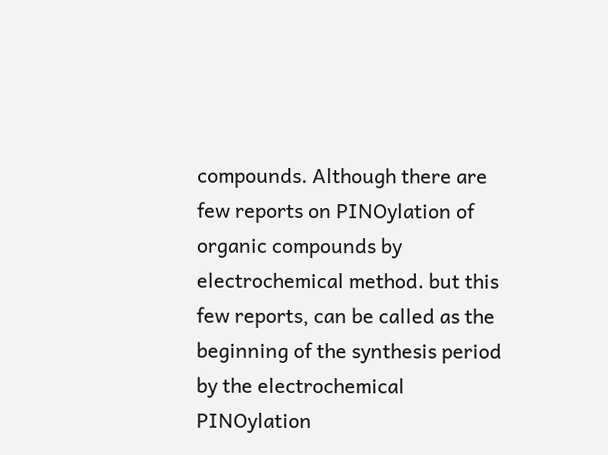compounds. Although there are few reports on PINOylation of organic compounds by electrochemical method. but this few reports, can be called as the beginning of the synthesis period by the electrochemical PINOylation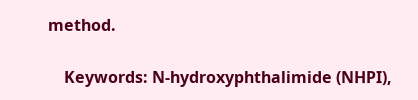method.

    Keywords: N-hydroxyphthalimide (NHPI),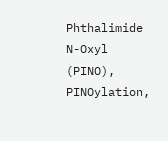Phthalimide N-Oxyl (PINO), PINOylation,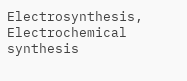Electrosynthesis, Electrochemical synthesis